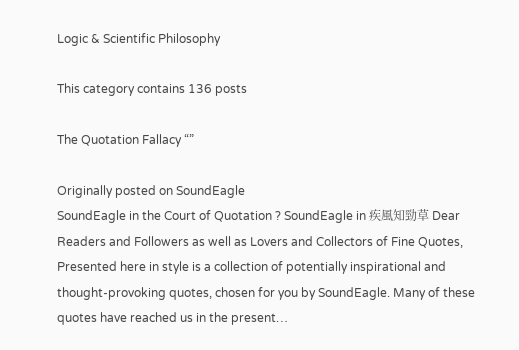Logic & Scientific Philosophy

This category contains 136 posts

The Quotation Fallacy “”

Originally posted on SoundEagle
SoundEagle in the Court of Quotation ? SoundEagle in 疾風知勁草 Dear Readers and Followers as well as Lovers and Collectors of Fine Quotes, Presented here in style is a collection of potentially inspirational and thought-provoking quotes, chosen for you by SoundEagle. Many of these quotes have reached us in the present…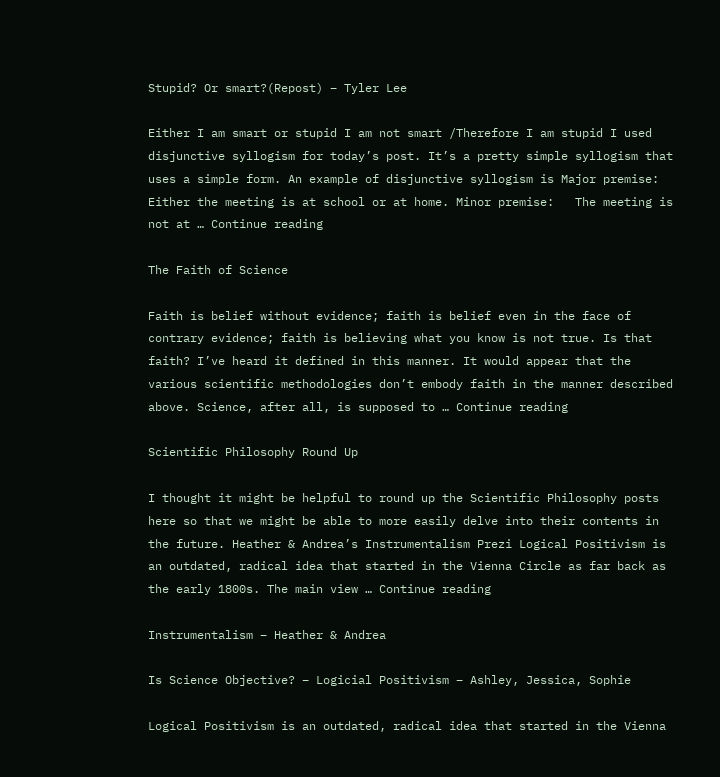Stupid? Or smart?(Repost) – Tyler Lee

Either I am smart or stupid I am not smart /Therefore I am stupid I used disjunctive syllogism for today’s post. It’s a pretty simple syllogism that uses a simple form. An example of disjunctive syllogism is Major premise:   Either the meeting is at school or at home. Minor premise:   The meeting is not at … Continue reading

The Faith of Science

Faith is belief without evidence; faith is belief even in the face of contrary evidence; faith is believing what you know is not true. Is that faith? I’ve heard it defined in this manner. It would appear that the various scientific methodologies don’t embody faith in the manner described above. Science, after all, is supposed to … Continue reading

Scientific Philosophy Round Up

I thought it might be helpful to round up the Scientific Philosophy posts here so that we might be able to more easily delve into their contents in the future. Heather & Andrea’s Instrumentalism Prezi Logical Positivism is an outdated, radical idea that started in the Vienna Circle as far back as the early 1800s. The main view … Continue reading

Instrumentalism – Heather & Andrea

Is Science Objective? – Logicial Positivism – Ashley, Jessica, Sophie

Logical Positivism is an outdated, radical idea that started in the Vienna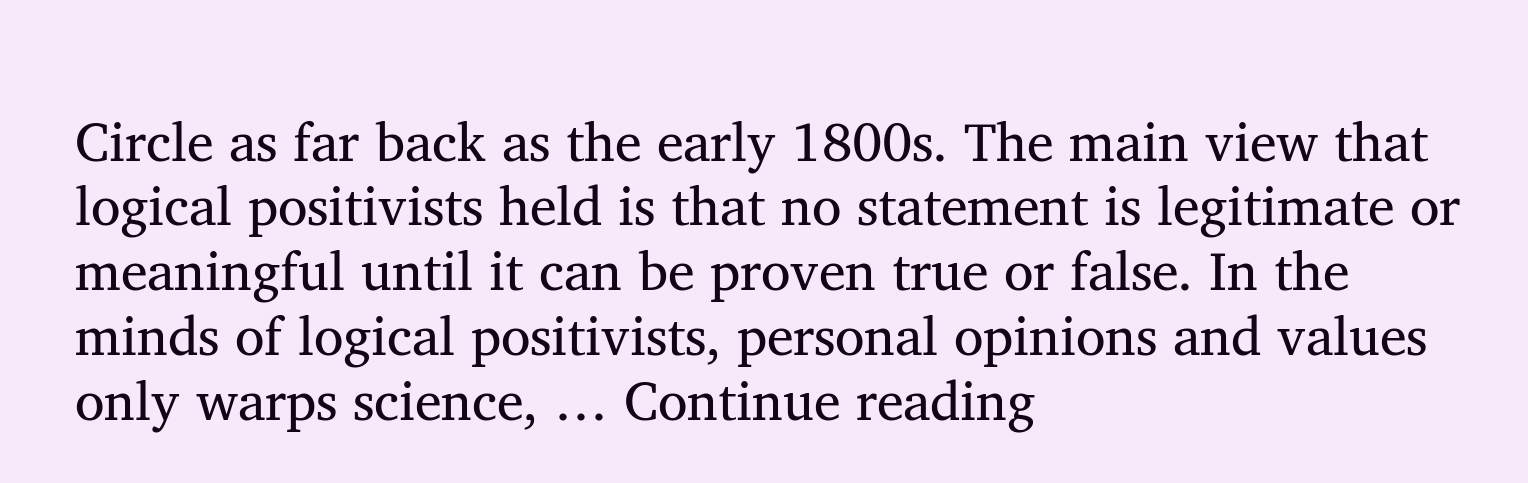Circle as far back as the early 1800s. The main view that logical positivists held is that no statement is legitimate or meaningful until it can be proven true or false. In the minds of logical positivists, personal opinions and values only warps science, … Continue reading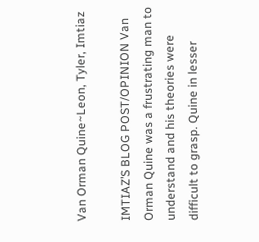Van Orman Quine~Leon, Tyler, Imtiaz

IMTIAZ’S BLOG POST/OPINION Van Orman Quine was a frustrating man to understand and his theories were difficult to grasp. Quine in lesser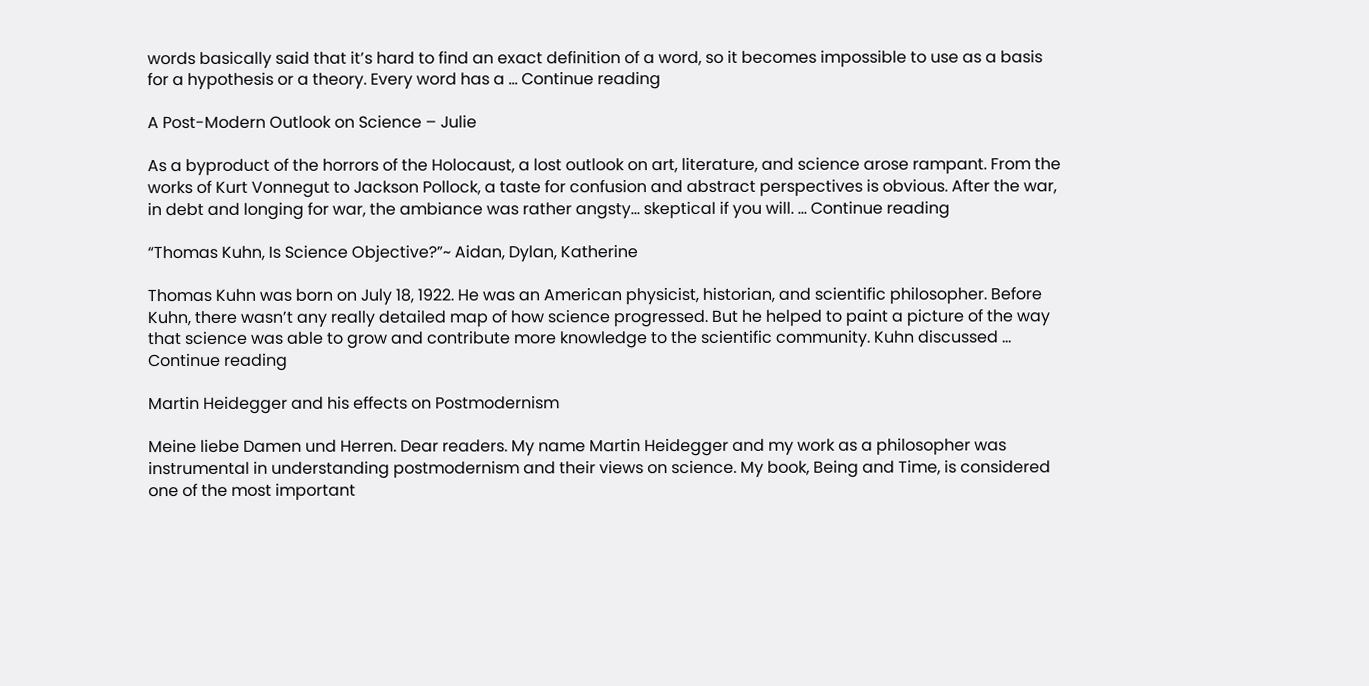words basically said that it’s hard to find an exact definition of a word, so it becomes impossible to use as a basis for a hypothesis or a theory. Every word has a … Continue reading

A Post-Modern Outlook on Science – Julie

As a byproduct of the horrors of the Holocaust, a lost outlook on art, literature, and science arose rampant. From the works of Kurt Vonnegut to Jackson Pollock, a taste for confusion and abstract perspectives is obvious. After the war, in debt and longing for war, the ambiance was rather angsty… skeptical if you will. … Continue reading

“Thomas Kuhn, Is Science Objective?”~ Aidan, Dylan, Katherine

Thomas Kuhn was born on July 18, 1922. He was an American physicist, historian, and scientific philosopher. Before Kuhn, there wasn’t any really detailed map of how science progressed. But he helped to paint a picture of the way that science was able to grow and contribute more knowledge to the scientific community. Kuhn discussed … Continue reading

Martin Heidegger and his effects on Postmodernism

Meine liebe Damen und Herren. Dear readers. My name Martin Heidegger and my work as a philosopher was instrumental in understanding postmodernism and their views on science. My book, Being and Time, is considered one of the most important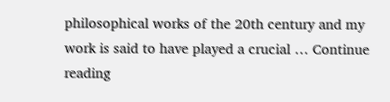philosophical works of the 20th century and my work is said to have played a crucial … Continue reading